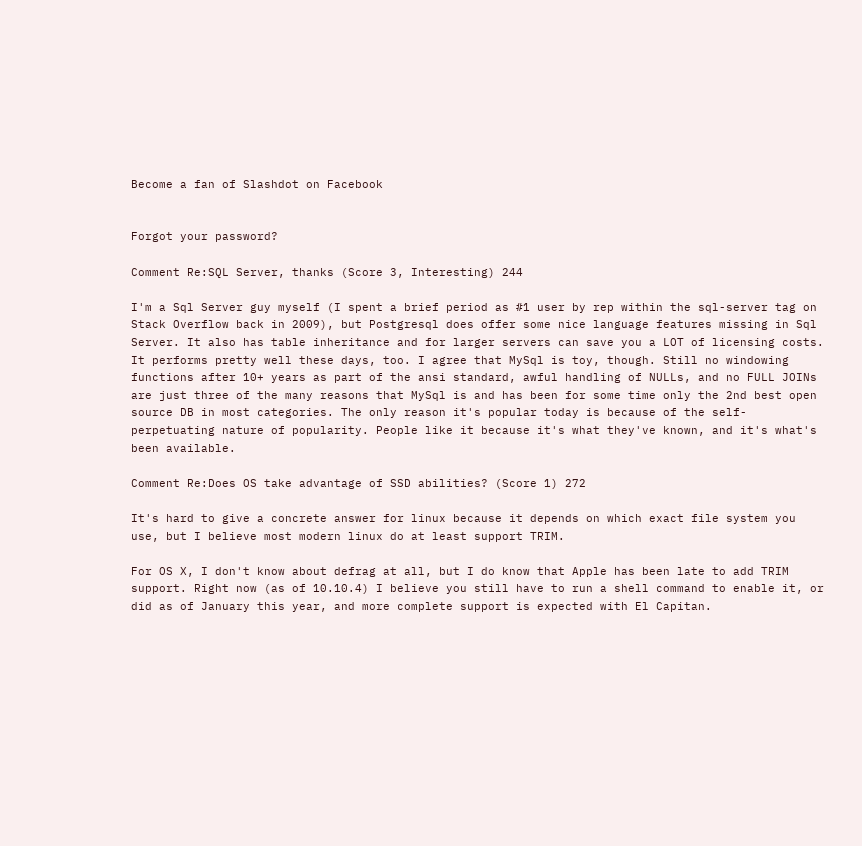Become a fan of Slashdot on Facebook


Forgot your password?

Comment Re:SQL Server, thanks (Score 3, Interesting) 244

I'm a Sql Server guy myself (I spent a brief period as #1 user by rep within the sql-server tag on Stack Overflow back in 2009), but Postgresql does offer some nice language features missing in Sql Server. It also has table inheritance and for larger servers can save you a LOT of licensing costs. It performs pretty well these days, too. I agree that MySql is toy, though. Still no windowing functions after 10+ years as part of the ansi standard, awful handling of NULLs, and no FULL JOINs are just three of the many reasons that MySql is and has been for some time only the 2nd best open source DB in most categories. The only reason it's popular today is because of the self-perpetuating nature of popularity. People like it because it's what they've known, and it's what's been available.

Comment Re:Does OS take advantage of SSD abilities? (Score 1) 272

It's hard to give a concrete answer for linux because it depends on which exact file system you use, but I believe most modern linux do at least support TRIM.

For OS X, I don't know about defrag at all, but I do know that Apple has been late to add TRIM support. Right now (as of 10.10.4) I believe you still have to run a shell command to enable it, or did as of January this year, and more complete support is expected with El Capitan.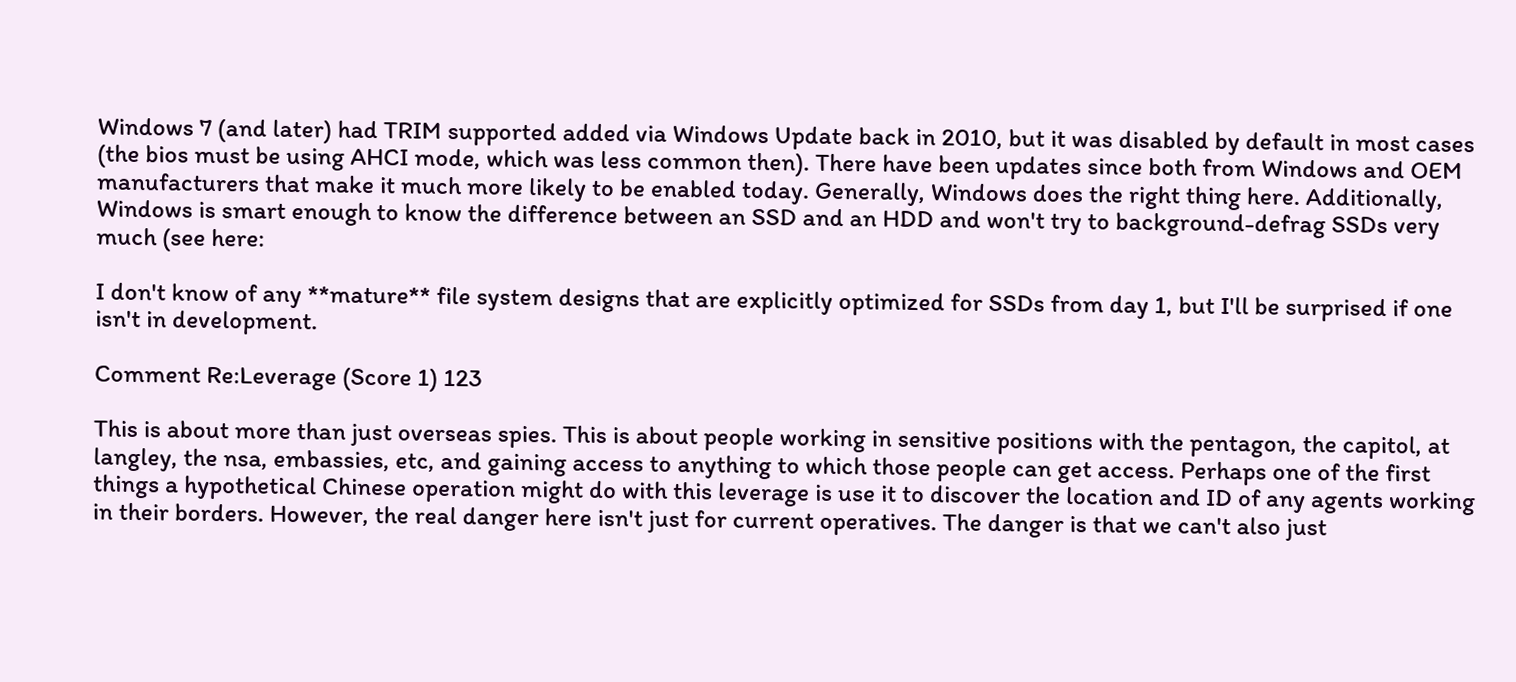Windows 7 (and later) had TRIM supported added via Windows Update back in 2010, but it was disabled by default in most cases (the bios must be using AHCI mode, which was less common then). There have been updates since both from Windows and OEM manufacturers that make it much more likely to be enabled today. Generally, Windows does the right thing here. Additionally, Windows is smart enough to know the difference between an SSD and an HDD and won't try to background-defrag SSDs very much (see here:

I don't know of any **mature** file system designs that are explicitly optimized for SSDs from day 1, but I'll be surprised if one isn't in development.

Comment Re:Leverage (Score 1) 123

This is about more than just overseas spies. This is about people working in sensitive positions with the pentagon, the capitol, at langley, the nsa, embassies, etc, and gaining access to anything to which those people can get access. Perhaps one of the first things a hypothetical Chinese operation might do with this leverage is use it to discover the location and ID of any agents working in their borders. However, the real danger here isn't just for current operatives. The danger is that we can't also just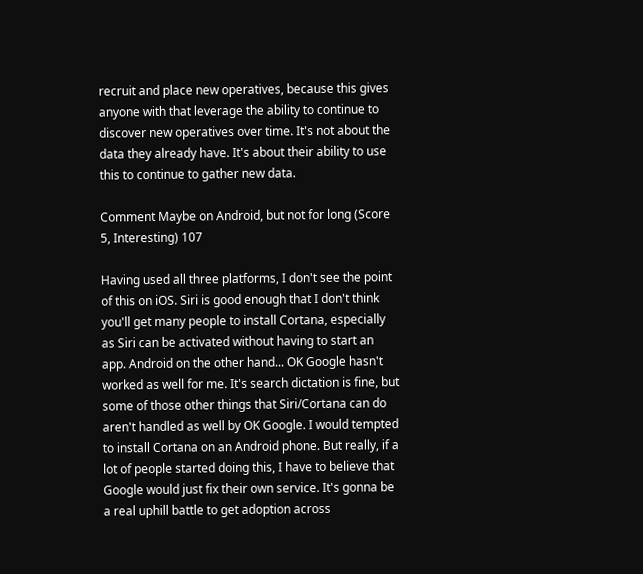recruit and place new operatives, because this gives anyone with that leverage the ability to continue to discover new operatives over time. It's not about the data they already have. It's about their ability to use this to continue to gather new data.

Comment Maybe on Android, but not for long (Score 5, Interesting) 107

Having used all three platforms, I don't see the point of this on iOS. Siri is good enough that I don't think you'll get many people to install Cortana, especially as Siri can be activated without having to start an app. Android on the other hand... OK Google hasn't worked as well for me. It's search dictation is fine, but some of those other things that Siri/Cortana can do aren't handled as well by OK Google. I would tempted to install Cortana on an Android phone. But really, if a lot of people started doing this, I have to believe that Google would just fix their own service. It's gonna be a real uphill battle to get adoption across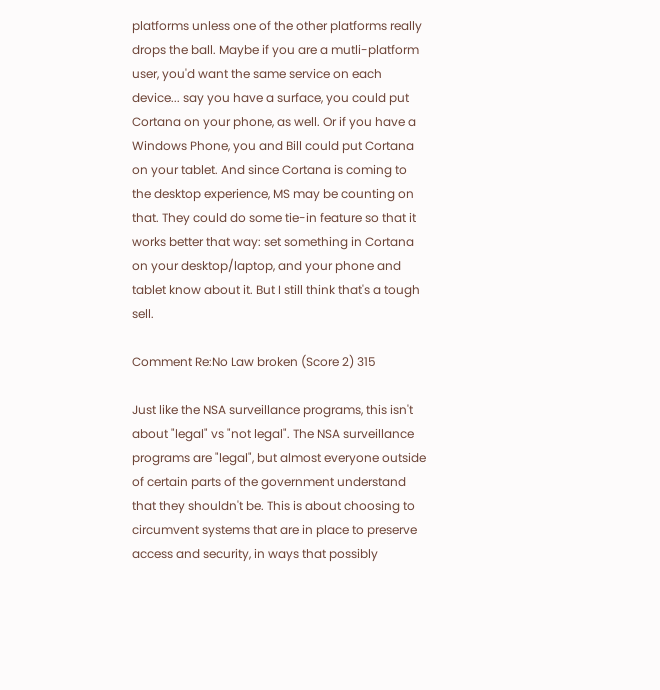platforms unless one of the other platforms really drops the ball. Maybe if you are a mutli-platform user, you'd want the same service on each device... say you have a surface, you could put Cortana on your phone, as well. Or if you have a Windows Phone, you and Bill could put Cortana on your tablet. And since Cortana is coming to the desktop experience, MS may be counting on that. They could do some tie-in feature so that it works better that way: set something in Cortana on your desktop/laptop, and your phone and tablet know about it. But I still think that's a tough sell.

Comment Re:No Law broken (Score 2) 315

Just like the NSA surveillance programs, this isn't about "legal" vs "not legal". The NSA surveillance programs are "legal", but almost everyone outside of certain parts of the government understand that they shouldn't be. This is about choosing to circumvent systems that are in place to preserve access and security, in ways that possibly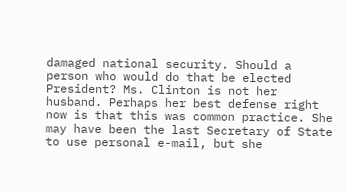damaged national security. Should a person who would do that be elected President? Ms. Clinton is not her husband. Perhaps her best defense right now is that this was common practice. She may have been the last Secretary of State to use personal e-mail, but she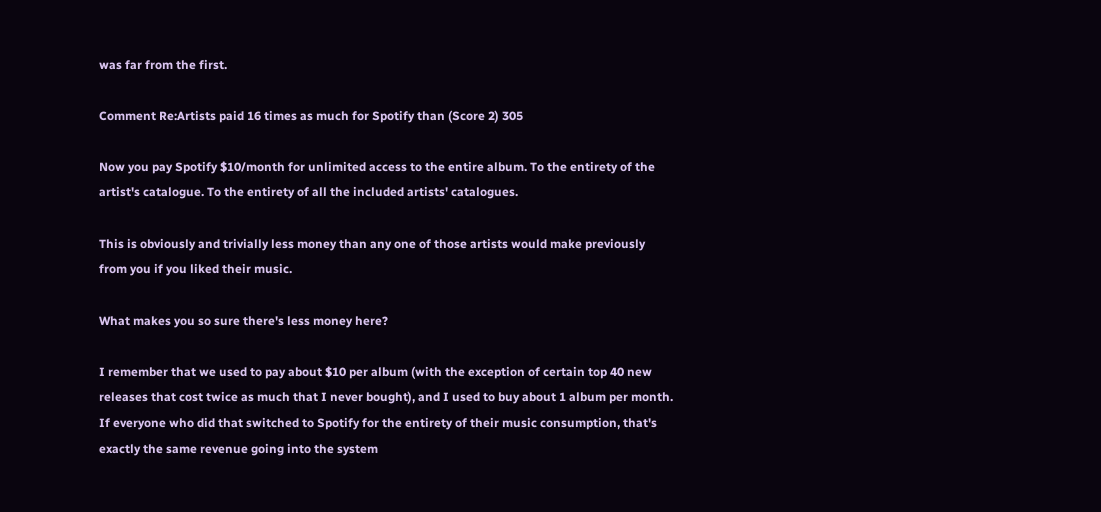was far from the first.

Comment Re:Artists paid 16 times as much for Spotify than (Score 2) 305

Now you pay Spotify $10/month for unlimited access to the entire album. To the entirety of the artist's catalogue. To the entirety of all the included artists' catalogues.

This is obviously and trivially less money than any one of those artists would make previously from you if you liked their music.

What makes you so sure there's less money here?

I remember that we used to pay about $10 per album (with the exception of certain top 40 new releases that cost twice as much that I never bought), and I used to buy about 1 album per month. If everyone who did that switched to Spotify for the entirety of their music consumption, that's exactly the same revenue going into the system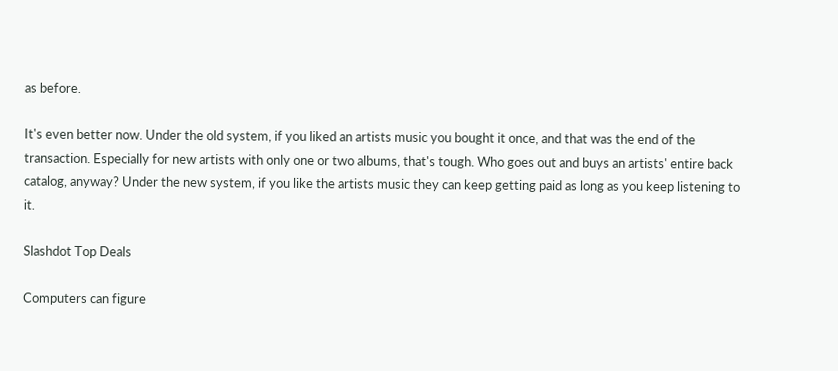as before.

It's even better now. Under the old system, if you liked an artists music you bought it once, and that was the end of the transaction. Especially for new artists with only one or two albums, that's tough. Who goes out and buys an artists' entire back catalog, anyway? Under the new system, if you like the artists music they can keep getting paid as long as you keep listening to it.

Slashdot Top Deals

Computers can figure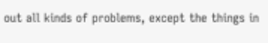out all kinds of problems, except the things in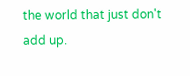the world that just don't add up.